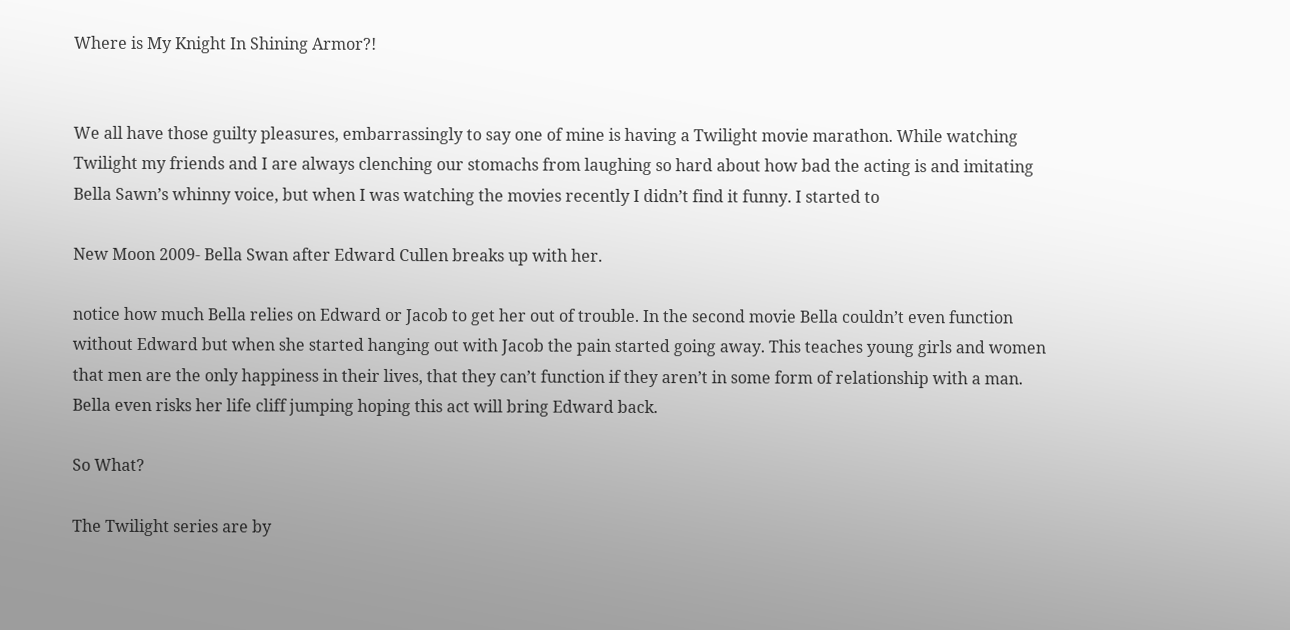Where is My Knight In Shining Armor?!


We all have those guilty pleasures, embarrassingly to say one of mine is having a Twilight movie marathon. While watching Twilight my friends and I are always clenching our stomachs from laughing so hard about how bad the acting is and imitating Bella Sawn’s whinny voice, but when I was watching the movies recently I didn’t find it funny. I started to

New Moon 2009- Bella Swan after Edward Cullen breaks up with her.

notice how much Bella relies on Edward or Jacob to get her out of trouble. In the second movie Bella couldn’t even function without Edward but when she started hanging out with Jacob the pain started going away. This teaches young girls and women that men are the only happiness in their lives, that they can’t function if they aren’t in some form of relationship with a man. Bella even risks her life cliff jumping hoping this act will bring Edward back.

So What?

The Twilight series are by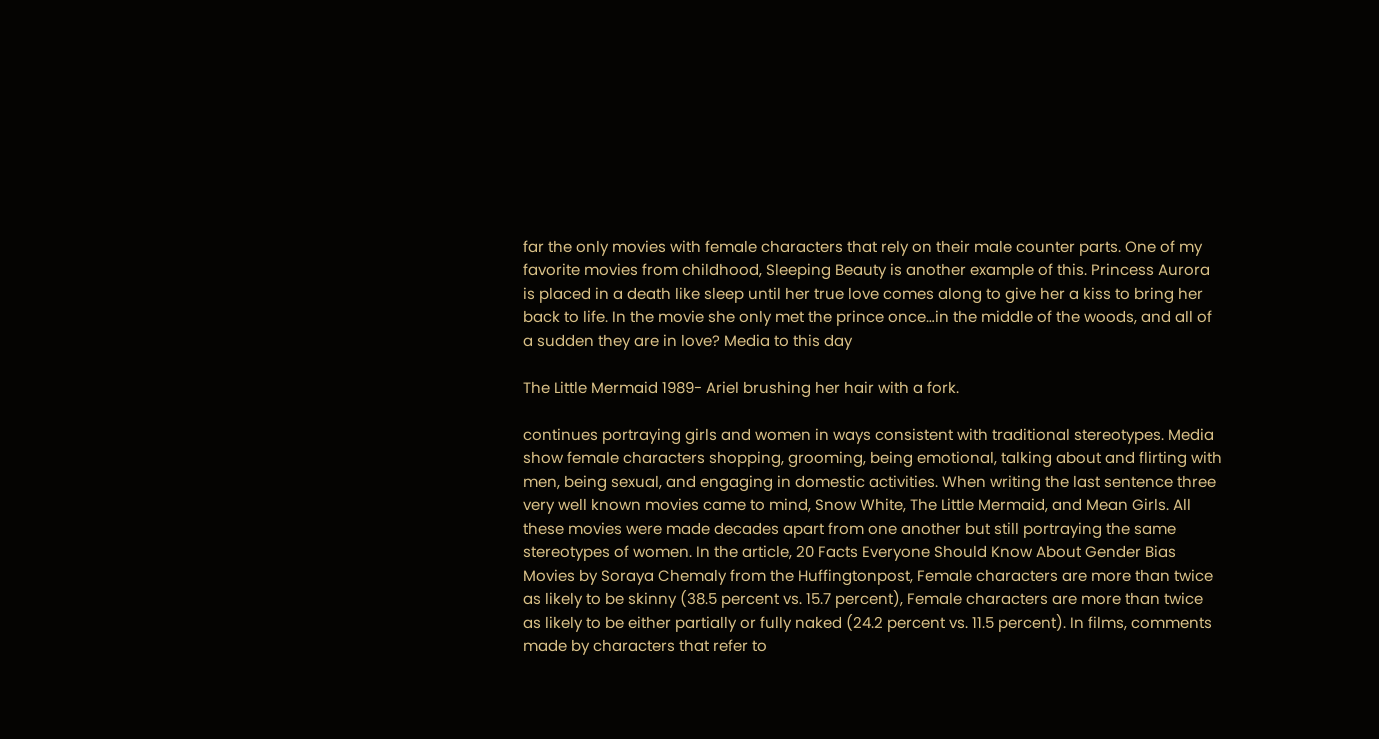far the only movies with female characters that rely on their male counter parts. One of my favorite movies from childhood, Sleeping Beauty is another example of this. Princess Aurora is placed in a death like sleep until her true love comes along to give her a kiss to bring her back to life. In the movie she only met the prince once…in the middle of the woods, and all of a sudden they are in love? Media to this day

The Little Mermaid 1989- Ariel brushing her hair with a fork.

continues portraying girls and women in ways consistent with traditional stereotypes. Media show female characters shopping, grooming, being emotional, talking about and flirting with men, being sexual, and engaging in domestic activities. When writing the last sentence three very well known movies came to mind, Snow White, The Little Mermaid, and Mean Girls. All these movies were made decades apart from one another but still portraying the same stereotypes of women. In the article, 20 Facts Everyone Should Know About Gender Bias Movies by Soraya Chemaly from the Huffingtonpost, Female characters are more than twice as likely to be skinny (38.5 percent vs. 15.7 percent), Female characters are more than twice as likely to be either partially or fully naked (24.2 percent vs. 11.5 percent). In films, comments made by characters that refer to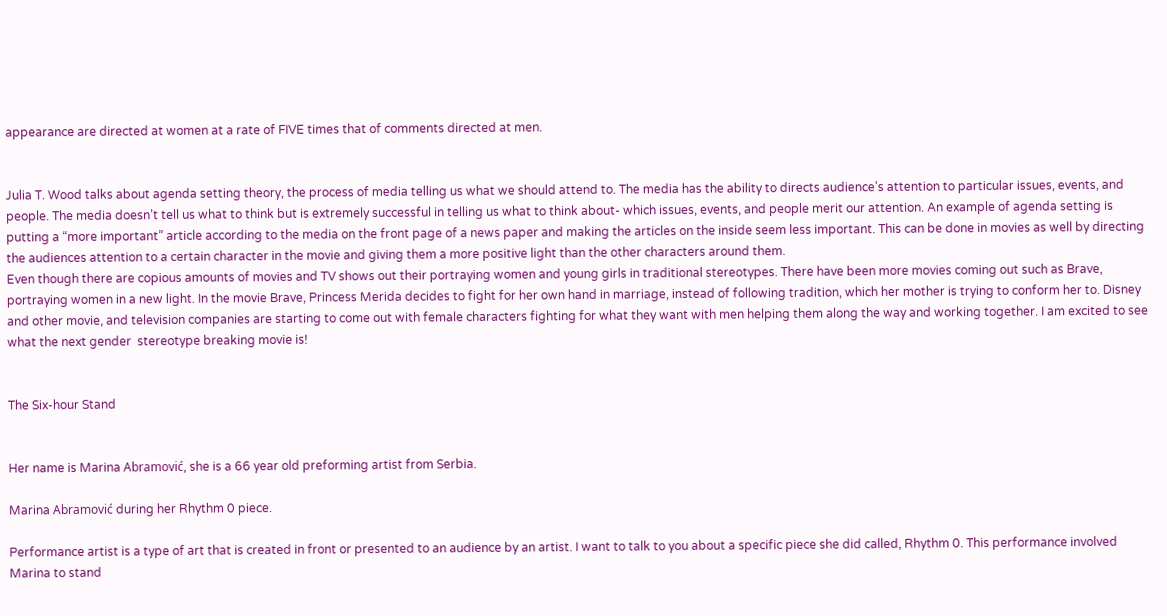appearance are directed at women at a rate of FIVE times that of comments directed at men.


Julia T. Wood talks about agenda setting theory, the process of media telling us what we should attend to. The media has the ability to directs audience’s attention to particular issues, events, and people. The media doesn’t tell us what to think but is extremely successful in telling us what to think about- which issues, events, and people merit our attention. An example of agenda setting is putting a “more important” article according to the media on the front page of a news paper and making the articles on the inside seem less important. This can be done in movies as well by directing the audiences attention to a certain character in the movie and giving them a more positive light than the other characters around them.
Even though there are copious amounts of movies and TV shows out their portraying women and young girls in traditional stereotypes. There have been more movies coming out such as Brave, portraying women in a new light. In the movie Brave, Princess Merida decides to fight for her own hand in marriage, instead of following tradition, which her mother is trying to conform her to. Disney and other movie, and television companies are starting to come out with female characters fighting for what they want with men helping them along the way and working together. I am excited to see what the next gender  stereotype breaking movie is!


The Six-hour Stand


Her name is Marina Abramović, she is a 66 year old preforming artist from Serbia.

Marina Abramović during her Rhythm 0 piece.

Performance artist is a type of art that is created in front or presented to an audience by an artist. I want to talk to you about a specific piece she did called, Rhythm 0. This performance involved Marina to stand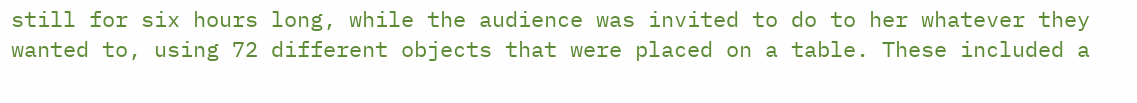still for six hours long, while the audience was invited to do to her whatever they wanted to, using 72 different objects that were placed on a table. These included a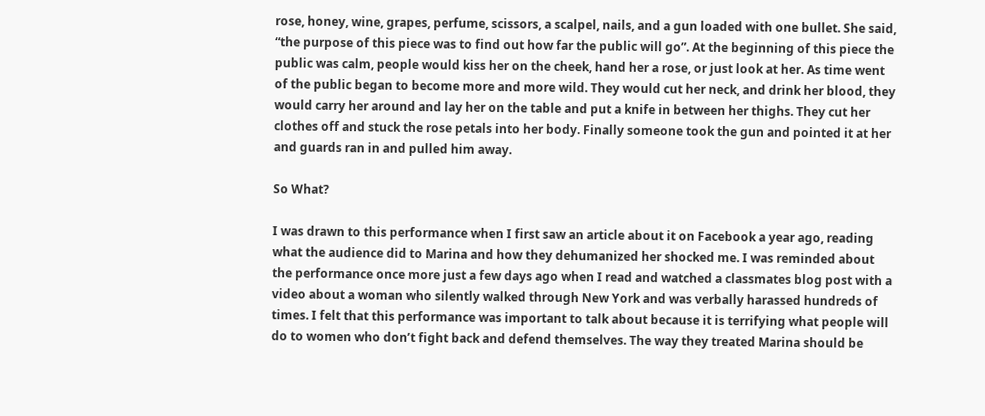rose, honey, wine, grapes, perfume, scissors, a scalpel, nails, and a gun loaded with one bullet. She said, “the purpose of this piece was to find out how far the public will go”. At the beginning of this piece the public was calm, people would kiss her on the cheek, hand her a rose, or just look at her. As time went of the public began to become more and more wild. They would cut her neck, and drink her blood, they would carry her around and lay her on the table and put a knife in between her thighs. They cut her clothes off and stuck the rose petals into her body. Finally someone took the gun and pointed it at her and guards ran in and pulled him away.

So What?

I was drawn to this performance when I first saw an article about it on Facebook a year ago, reading what the audience did to Marina and how they dehumanized her shocked me. I was reminded about the performance once more just a few days ago when I read and watched a classmates blog post with a video about a woman who silently walked through New York and was verbally harassed hundreds of times. I felt that this performance was important to talk about because it is terrifying what people will do to women who don’t fight back and defend themselves. The way they treated Marina should be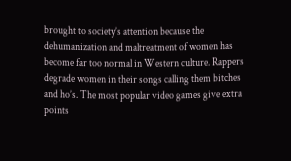brought to society’s attention because the dehumanization and maltreatment of women has become far too normal in Western culture. Rappers degrade women in their songs calling them bitches and ho’s. The most popular video games give extra points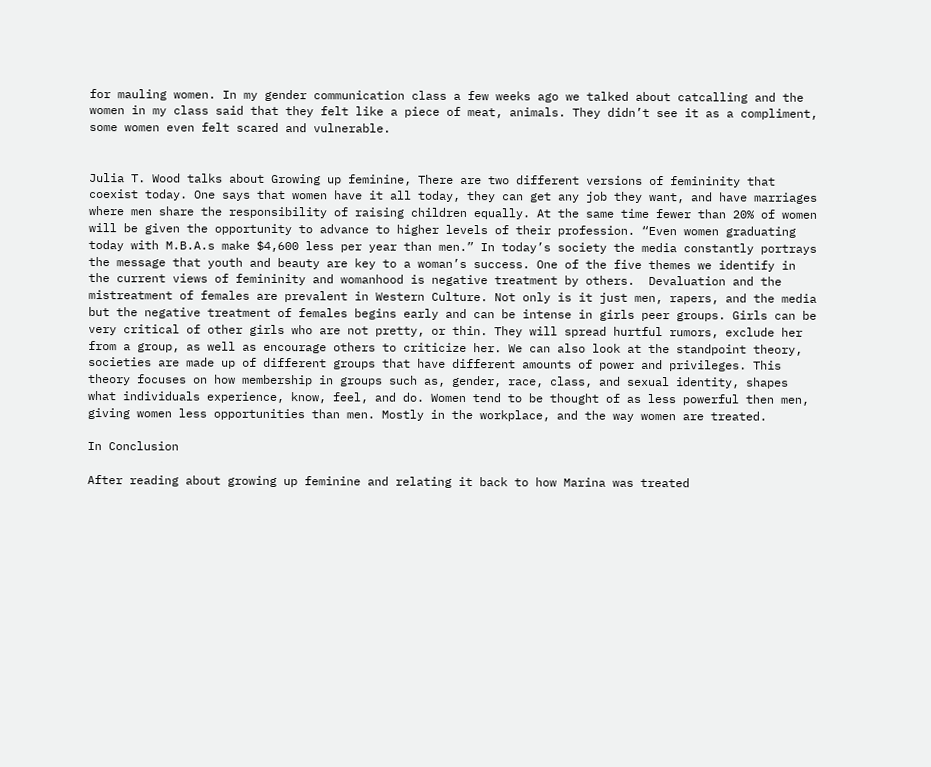for mauling women. In my gender communication class a few weeks ago we talked about catcalling and the women in my class said that they felt like a piece of meat, animals. They didn’t see it as a compliment, some women even felt scared and vulnerable.


Julia T. Wood talks about Growing up feminine, There are two different versions of femininity that coexist today. One says that women have it all today, they can get any job they want, and have marriages where men share the responsibility of raising children equally. At the same time fewer than 20% of women will be given the opportunity to advance to higher levels of their profession. “Even women graduating today with M.B.A.s make $4,600 less per year than men.” In today’s society the media constantly portrays the message that youth and beauty are key to a woman’s success. One of the five themes we identify in the current views of femininity and womanhood is negative treatment by others.  Devaluation and the mistreatment of females are prevalent in Western Culture. Not only is it just men, rapers, and the media but the negative treatment of females begins early and can be intense in girls peer groups. Girls can be very critical of other girls who are not pretty, or thin. They will spread hurtful rumors, exclude her from a group, as well as encourage others to criticize her. We can also look at the standpoint theory, societies are made up of different groups that have different amounts of power and privileges. This theory focuses on how membership in groups such as, gender, race, class, and sexual identity, shapes what individuals experience, know, feel, and do. Women tend to be thought of as less powerful then men, giving women less opportunities than men. Mostly in the workplace, and the way women are treated.

In Conclusion

After reading about growing up feminine and relating it back to how Marina was treated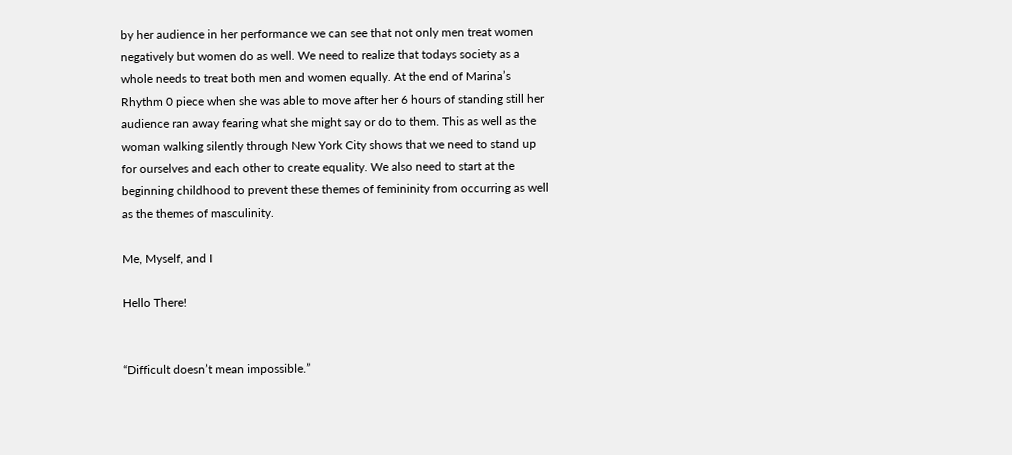by her audience in her performance we can see that not only men treat women negatively but women do as well. We need to realize that todays society as a whole needs to treat both men and women equally. At the end of Marina’s Rhythm 0 piece when she was able to move after her 6 hours of standing still her audience ran away fearing what she might say or do to them. This as well as the woman walking silently through New York City shows that we need to stand up for ourselves and each other to create equality. We also need to start at the beginning childhood to prevent these themes of femininity from occurring as well as the themes of masculinity.

Me, Myself, and I

Hello There!


“Difficult doesn’t mean impossible.”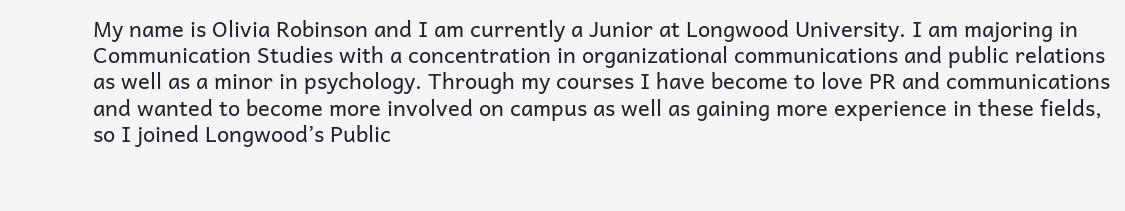My name is Olivia Robinson and I am currently a Junior at Longwood University. I am majoring in Communication Studies with a concentration in organizational communications and public relations as well as a minor in psychology. Through my courses I have become to love PR and communications and wanted to become more involved on campus as well as gaining more experience in these fields, so I joined Longwood’s Public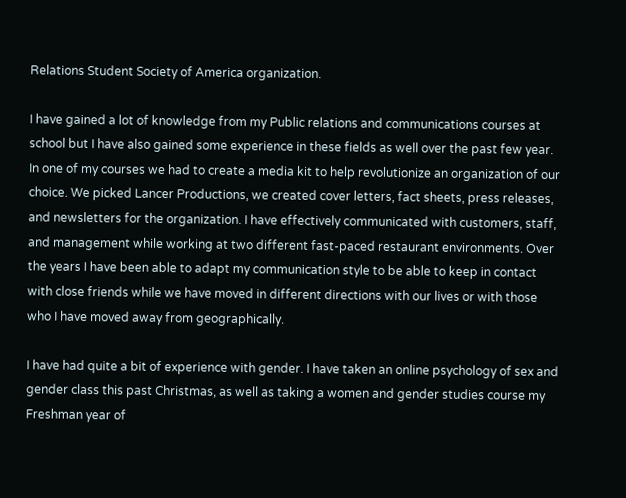Relations Student Society of America organization.

I have gained a lot of knowledge from my Public relations and communications courses at school but I have also gained some experience in these fields as well over the past few year. In one of my courses we had to create a media kit to help revolutionize an organization of our choice. We picked Lancer Productions, we created cover letters, fact sheets, press releases, and newsletters for the organization. I have effectively communicated with customers, staff, and management while working at two different fast-paced restaurant environments. Over the years I have been able to adapt my communication style to be able to keep in contact with close friends while we have moved in different directions with our lives or with those who I have moved away from geographically.

I have had quite a bit of experience with gender. I have taken an online psychology of sex and gender class this past Christmas, as well as taking a women and gender studies course my Freshman year of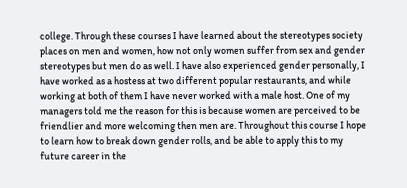college. Through these courses I have learned about the stereotypes society places on men and women, how not only women suffer from sex and gender stereotypes but men do as well. I have also experienced gender personally, I have worked as a hostess at two different popular restaurants, and while working at both of them I have never worked with a male host. One of my managers told me the reason for this is because women are perceived to be friendlier and more welcoming then men are. Throughout this course I hope to learn how to break down gender rolls, and be able to apply this to my future career in the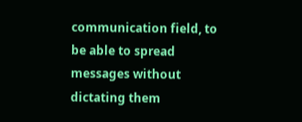communication field, to be able to spread messages without dictating them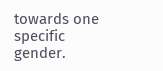towards one specific gender.